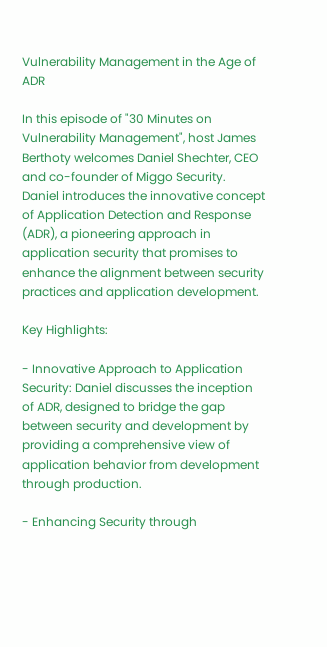Vulnerability Management in the Age of ADR

In this episode of "30 Minutes on Vulnerability Management", host James Berthoty welcomes Daniel Shechter, CEO and co-founder of Miggo Security. Daniel introduces the innovative concept of Application Detection and Response (ADR), a pioneering approach in application security that promises to enhance the alignment between security practices and application development.

Key Highlights:

- Innovative Approach to Application Security: Daniel discusses the inception of ADR, designed to bridge the gap between security and development by providing a comprehensive view of application behavior from development through production.

- Enhancing Security through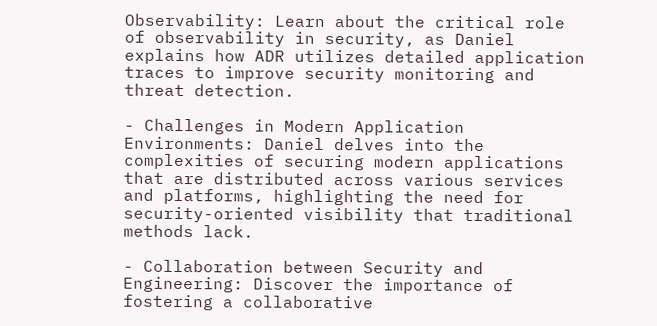Observability: Learn about the critical role of observability in security, as Daniel explains how ADR utilizes detailed application traces to improve security monitoring and threat detection.

- Challenges in Modern Application Environments: Daniel delves into the complexities of securing modern applications that are distributed across various services and platforms, highlighting the need for security-oriented visibility that traditional methods lack.

- Collaboration between Security and Engineering: Discover the importance of fostering a collaborative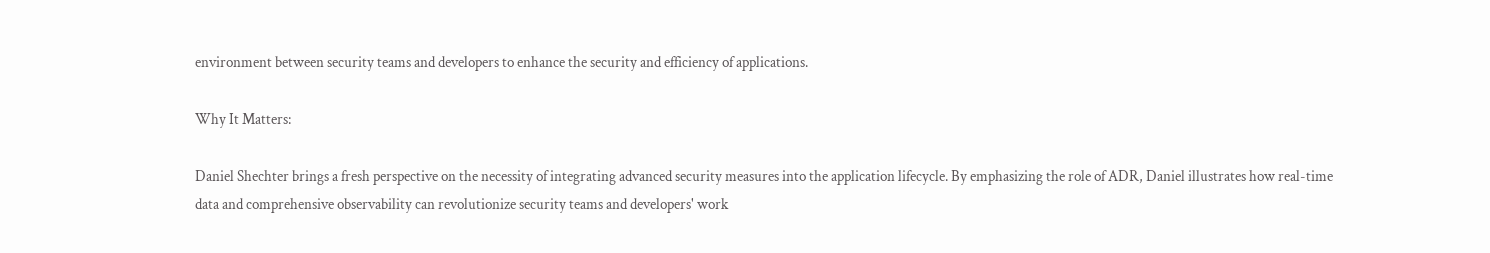environment between security teams and developers to enhance the security and efficiency of applications.

Why It Matters:

Daniel Shechter brings a fresh perspective on the necessity of integrating advanced security measures into the application lifecycle. By emphasizing the role of ADR, Daniel illustrates how real-time data and comprehensive observability can revolutionize security teams and developers' work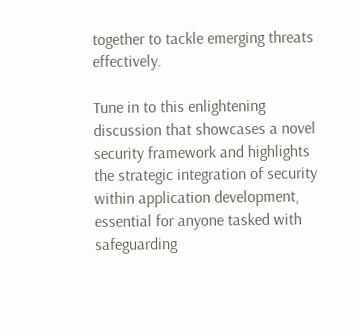together to tackle emerging threats effectively.

Tune in to this enlightening discussion that showcases a novel security framework and highlights the strategic integration of security within application development, essential for anyone tasked with safeguarding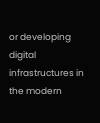or developing digital infrastructures in the modern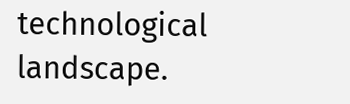technological landscape.